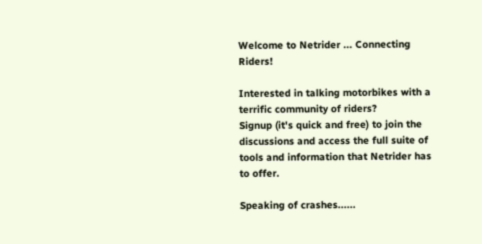Welcome to Netrider ... Connecting Riders!

Interested in talking motorbikes with a terrific community of riders?
Signup (it's quick and free) to join the discussions and access the full suite of tools and information that Netrider has to offer.

Speaking of crashes......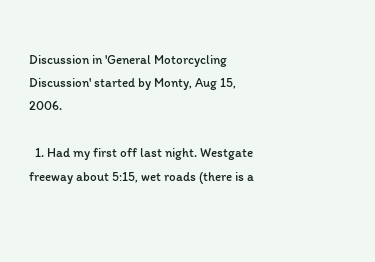Discussion in 'General Motorcycling Discussion' started by Monty, Aug 15, 2006.

  1. Had my first off last night. Westgate freeway about 5:15, wet roads (there is a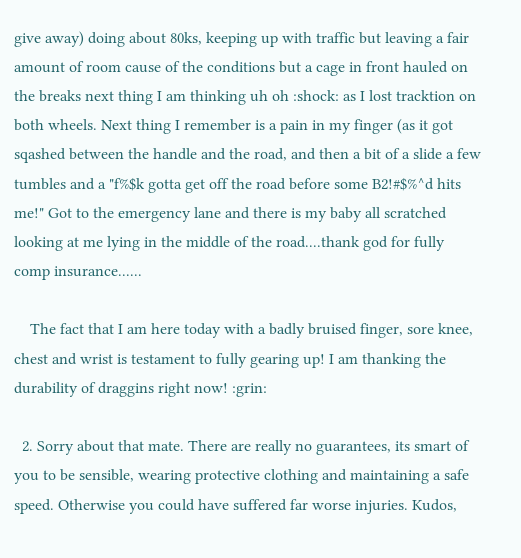give away) doing about 80ks, keeping up with traffic but leaving a fair amount of room cause of the conditions but a cage in front hauled on the breaks next thing I am thinking uh oh :shock: as I lost tracktion on both wheels. Next thing I remember is a pain in my finger (as it got sqashed between the handle and the road, and then a bit of a slide a few tumbles and a "f%$k gotta get off the road before some B2!#$%^d hits me!" Got to the emergency lane and there is my baby all scratched looking at me lying in the middle of the road....thank god for fully comp insurance......

    The fact that I am here today with a badly bruised finger, sore knee, chest and wrist is testament to fully gearing up! I am thanking the durability of draggins right now! :grin:

  2. Sorry about that mate. There are really no guarantees, its smart of you to be sensible, wearing protective clothing and maintaining a safe speed. Otherwise you could have suffered far worse injuries. Kudos,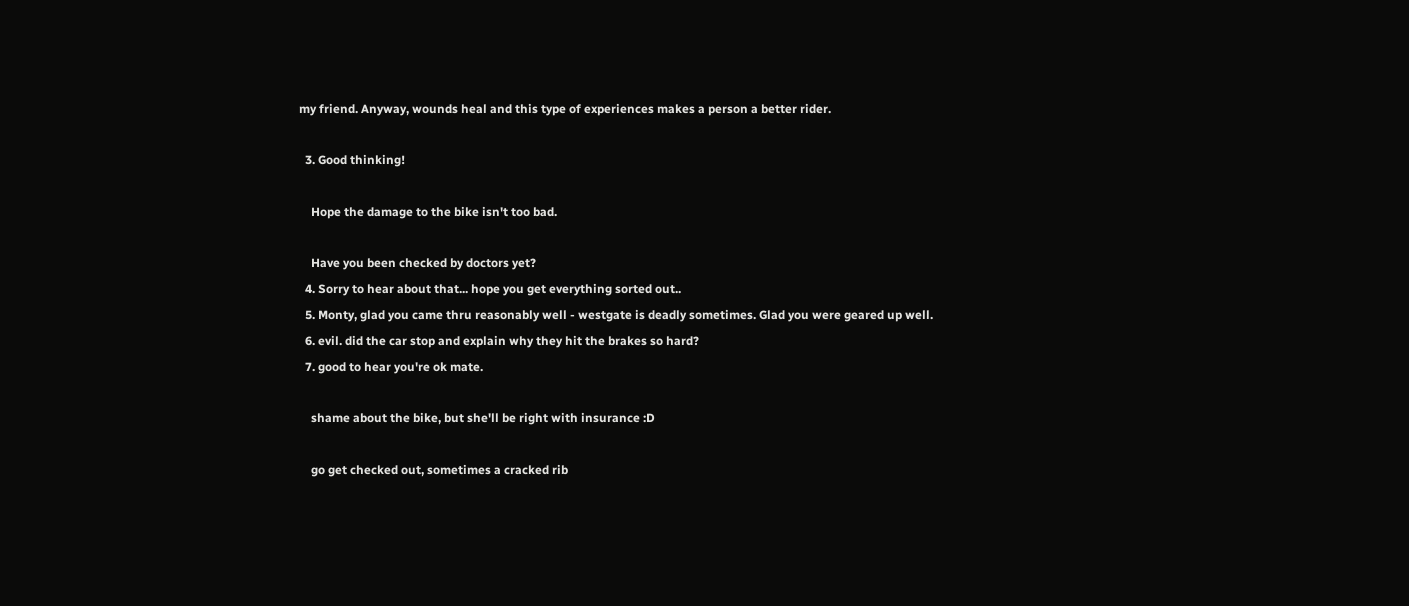my friend. Anyway, wounds heal and this type of experiences makes a person a better rider.

  3. Good thinking!

    Hope the damage to the bike isn't too bad.

    Have you been checked by doctors yet?
  4. Sorry to hear about that... hope you get everything sorted out..
  5. Monty, glad you came thru reasonably well - westgate is deadly sometimes. Glad you were geared up well.
  6. evil. did the car stop and explain why they hit the brakes so hard?
  7. good to hear you're ok mate.

    shame about the bike, but she'll be right with insurance :D

    go get checked out, sometimes a cracked rib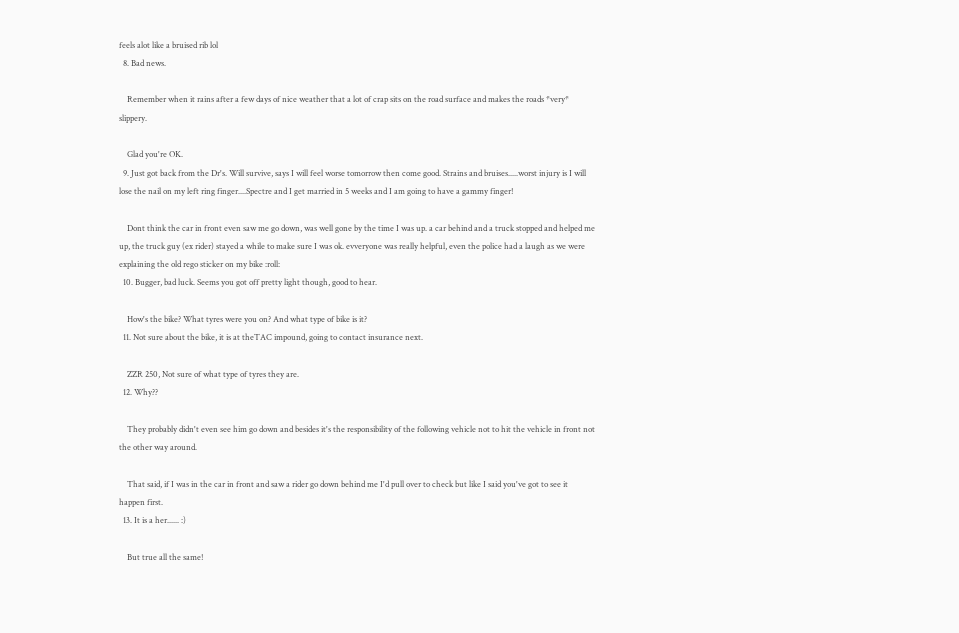feels alot like a bruised rib lol
  8. Bad news.

    Remember when it rains after a few days of nice weather that a lot of crap sits on the road surface and makes the roads *very* slippery.

    Glad you're OK.
  9. Just got back from the Dr's. Will survive, says I will feel worse tomorrow then come good. Strains and bruises.....worst injury is I will lose the nail on my left ring finger....Spectre and I get married in 5 weeks and I am going to have a gammy finger!

    Dont think the car in front even saw me go down, was well gone by the time I was up. a car behind and a truck stopped and helped me up, the truck guy (ex rider) stayed a while to make sure I was ok. evveryone was really helpful, even the police had a laugh as we were explaining the old rego sticker on my bike :roll:
  10. Bugger, bad luck. Seems you got off pretty light though, good to hear.

    How's the bike? What tyres were you on? And what type of bike is it?
  11. Not sure about the bike, it is at theTAC impound, going to contact insurance next.

    ZZR 250, Not sure of what type of tyres they are.
  12. Why??

    They probably didn't even see him go down and besides it's the responsibility of the following vehicle not to hit the vehicle in front not the other way around.

    That said, if I was in the car in front and saw a rider go down behind me I'd pull over to check but like I said you've got to see it happen first.
  13. It is a her...... :)

    But true all the same!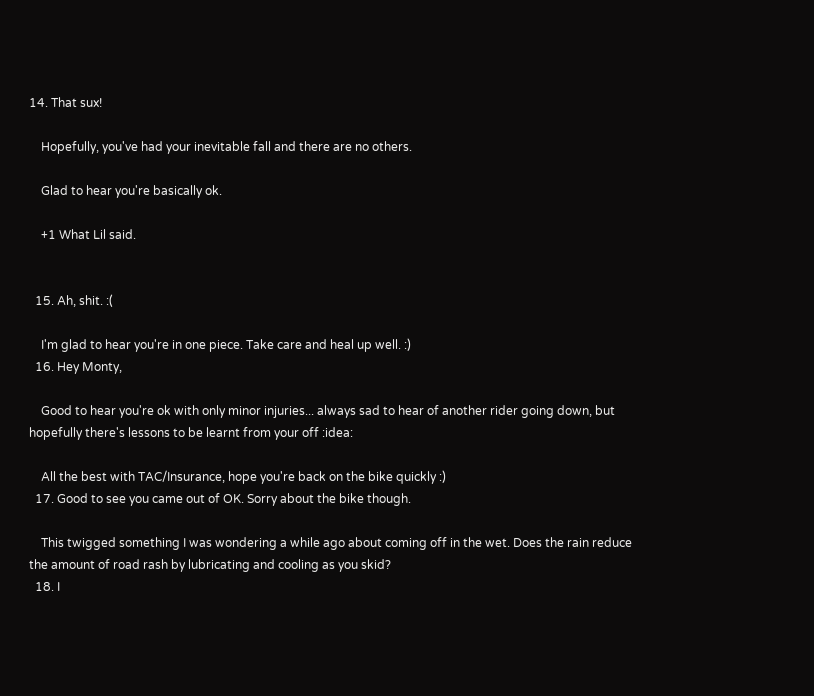14. That sux!

    Hopefully, you've had your inevitable fall and there are no others.

    Glad to hear you're basically ok.

    +1 What Lil said.


  15. Ah, shit. :(

    I'm glad to hear you're in one piece. Take care and heal up well. :)
  16. Hey Monty,

    Good to hear you're ok with only minor injuries... always sad to hear of another rider going down, but hopefully there's lessons to be learnt from your off :idea:

    All the best with TAC/Insurance, hope you're back on the bike quickly :)
  17. Good to see you came out of OK. Sorry about the bike though.

    This twigged something I was wondering a while ago about coming off in the wet. Does the rain reduce the amount of road rash by lubricating and cooling as you skid?
  18. I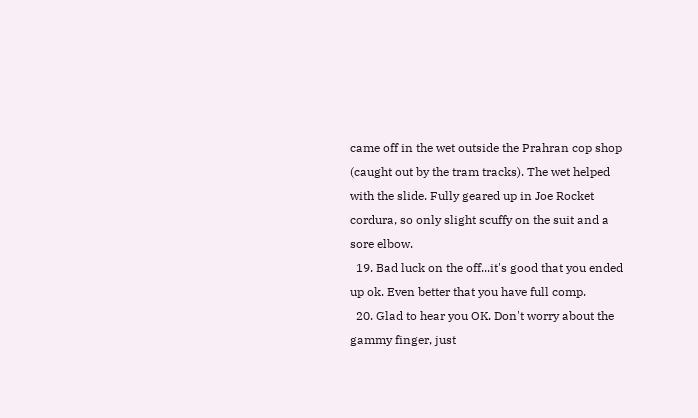came off in the wet outside the Prahran cop shop (caught out by the tram tracks). The wet helped with the slide. Fully geared up in Joe Rocket cordura, so only slight scuffy on the suit and a sore elbow.
  19. Bad luck on the off...it's good that you ended up ok. Even better that you have full comp.
  20. Glad to hear you OK. Don't worry about the gammy finger, just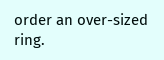order an over-sized ring.